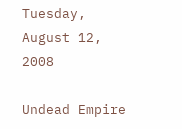Tuesday, August 12, 2008

Undead Empire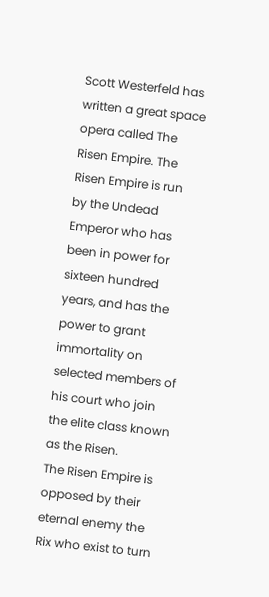Scott Westerfeld has written a great space opera called The Risen Empire. The Risen Empire is run by the Undead Emperor who has been in power for sixteen hundred years, and has the power to grant immortality on selected members of his court who join the elite class known as the Risen.
The Risen Empire is opposed by their eternal enemy the Rix who exist to turn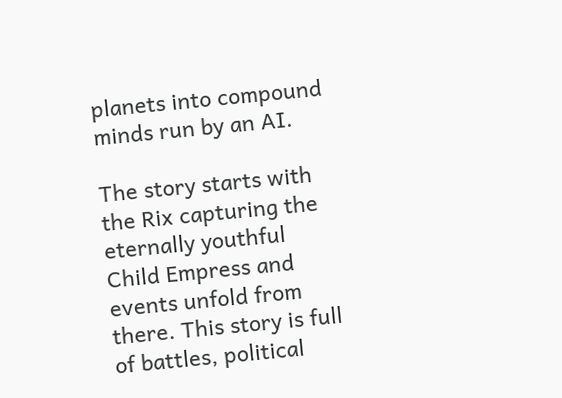planets into compound minds run by an AI.

The story starts with the Rix capturing the eternally youthful Child Empress and events unfold from there. This story is full of battles, political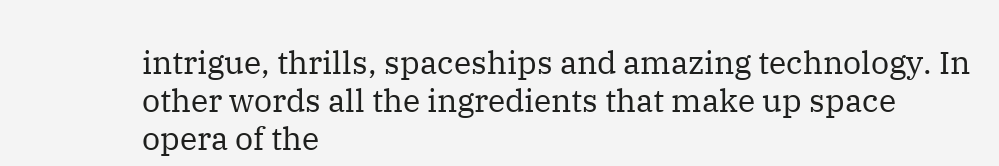intrigue, thrills, spaceships and amazing technology. In other words all the ingredients that make up space opera of the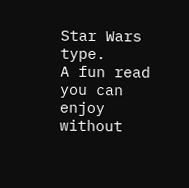Star Wars type.
A fun read you can enjoy without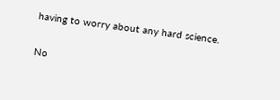having to worry about any hard science.

No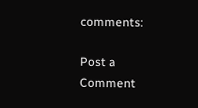comments:

Post a Comment